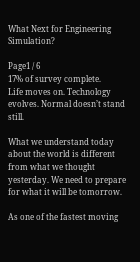What Next for Engineering Simulation?

Page1 / 6
17% of survey complete.
Life moves on. Technology evolves. Normal doesn’t stand still.

What we understand today about the world is different from what we thought yesterday. We need to prepare for what it will be tomorrow.

As one of the fastest moving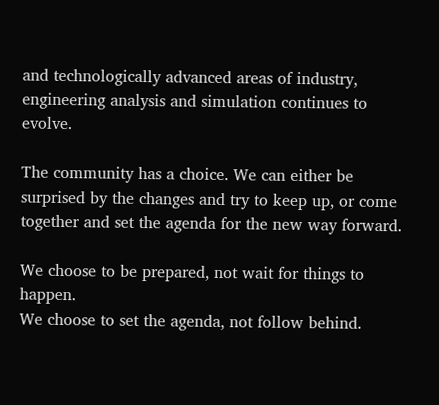and technologically advanced areas of industry, engineering analysis and simulation continues to evolve.

The community has a choice. We can either be surprised by the changes and try to keep up, or come together and set the agenda for the new way forward.

We choose to be prepared, not wait for things to happen.
We choose to set the agenda, not follow behind.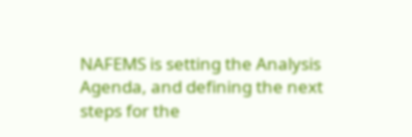NAFEMS is setting the Analysis Agenda, and defining the next steps for the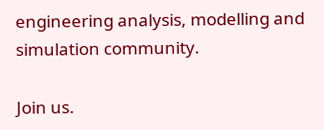engineering analysis, modelling and simulation community.

Join us.